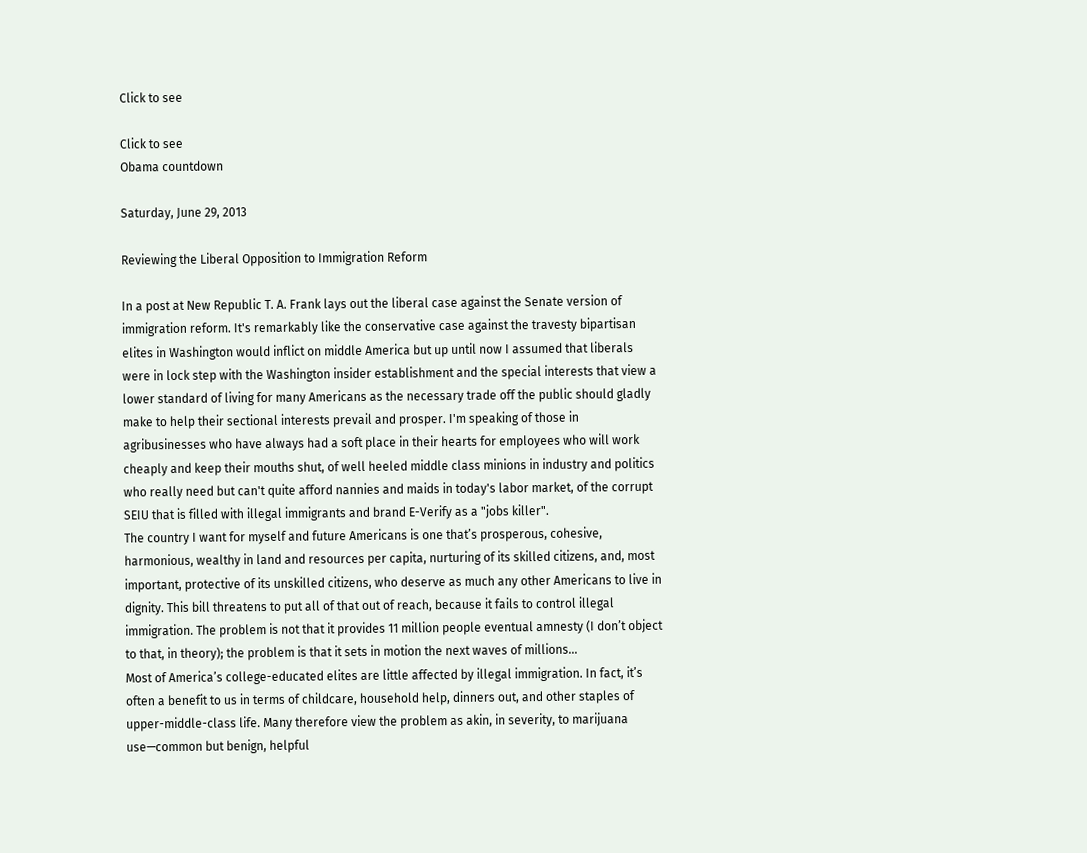Click to see

Click to see
Obama countdown

Saturday, June 29, 2013

Reviewing the Liberal Opposition to Immigration Reform

In a post at New Republic T. A. Frank lays out the liberal case against the Senate version of immigration reform. It's remarkably like the conservative case against the travesty bipartisan elites in Washington would inflict on middle America but up until now I assumed that liberals were in lock step with the Washington insider establishment and the special interests that view a lower standard of living for many Americans as the necessary trade off the public should gladly make to help their sectional interests prevail and prosper. I'm speaking of those in agribusinesses who have always had a soft place in their hearts for employees who will work cheaply and keep their mouths shut, of well heeled middle class minions in industry and politics who really need but can't quite afford nannies and maids in today's labor market, of the corrupt SEIU that is filled with illegal immigrants and brand E-Verify as a "jobs killer".
The country I want for myself and future Americans is one that’s prosperous, cohesive, harmonious, wealthy in land and resources per capita, nurturing of its skilled citizens, and, most important, protective of its unskilled citizens, who deserve as much any other Americans to live in dignity. This bill threatens to put all of that out of reach, because it fails to control illegal immigration. The problem is not that it provides 11 million people eventual amnesty (I don’t object to that, in theory); the problem is that it sets in motion the next waves of millions...
Most of America’s college-educated elites are little affected by illegal immigration. In fact, it’s often a benefit to us in terms of childcare, household help, dinners out, and other staples of upper-middle-class life. Many therefore view the problem as akin, in severity, to marijuana use—common but benign, helpful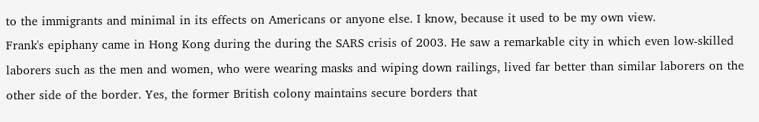to the immigrants and minimal in its effects on Americans or anyone else. I know, because it used to be my own view.
Frank's epiphany came in Hong Kong during the during the SARS crisis of 2003. He saw a remarkable city in which even low-skilled laborers such as the men and women, who were wearing masks and wiping down railings, lived far better than similar laborers on the other side of the border. Yes, the former British colony maintains secure borders that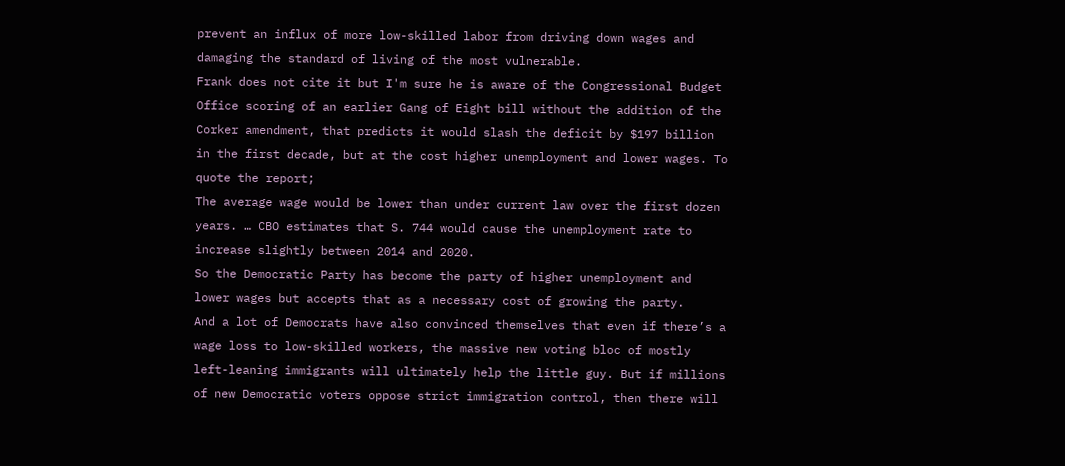prevent an influx of more low-skilled labor from driving down wages and damaging the standard of living of the most vulnerable.
Frank does not cite it but I'm sure he is aware of the Congressional Budget Office scoring of an earlier Gang of Eight bill without the addition of the Corker amendment, that predicts it would slash the deficit by $197 billion in the first decade, but at the cost higher unemployment and lower wages. To quote the report;
The average wage would be lower than under current law over the first dozen years. … CBO estimates that S. 744 would cause the unemployment rate to increase slightly between 2014 and 2020.
So the Democratic Party has become the party of higher unemployment and lower wages but accepts that as a necessary cost of growing the party.
And a lot of Democrats have also convinced themselves that even if there’s a wage loss to low-skilled workers, the massive new voting bloc of mostly left-leaning immigrants will ultimately help the little guy. But if millions of new Democratic voters oppose strict immigration control, then there will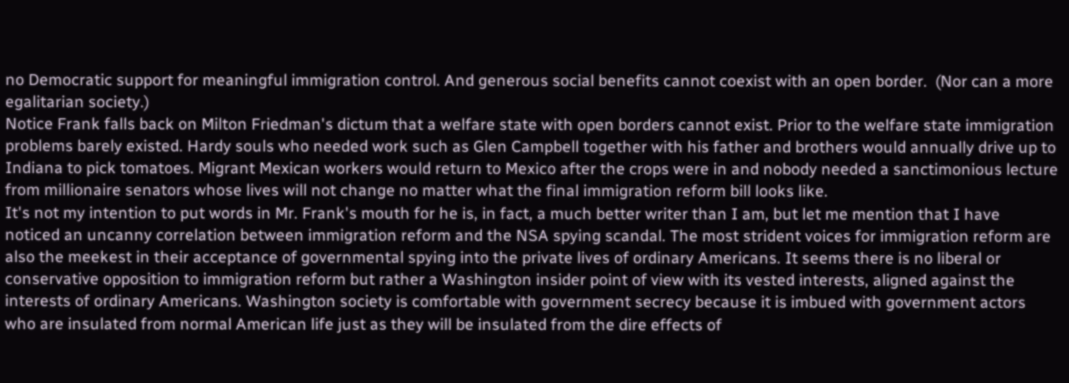no Democratic support for meaningful immigration control. And generous social benefits cannot coexist with an open border.  (Nor can a more egalitarian society.)
Notice Frank falls back on Milton Friedman's dictum that a welfare state with open borders cannot exist. Prior to the welfare state immigration problems barely existed. Hardy souls who needed work such as Glen Campbell together with his father and brothers would annually drive up to Indiana to pick tomatoes. Migrant Mexican workers would return to Mexico after the crops were in and nobody needed a sanctimonious lecture from millionaire senators whose lives will not change no matter what the final immigration reform bill looks like.
It's not my intention to put words in Mr. Frank's mouth for he is, in fact, a much better writer than I am, but let me mention that I have noticed an uncanny correlation between immigration reform and the NSA spying scandal. The most strident voices for immigration reform are also the meekest in their acceptance of governmental spying into the private lives of ordinary Americans. It seems there is no liberal or conservative opposition to immigration reform but rather a Washington insider point of view with its vested interests, aligned against the interests of ordinary Americans. Washington society is comfortable with government secrecy because it is imbued with government actors who are insulated from normal American life just as they will be insulated from the dire effects of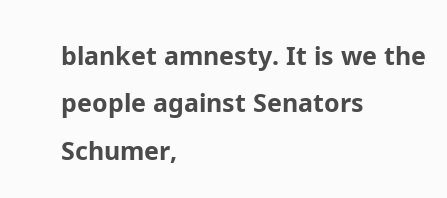blanket amnesty. It is we the people against Senators Schumer,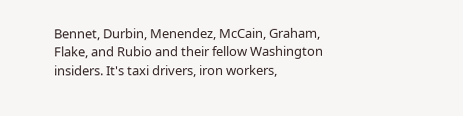Bennet, Durbin, Menendez, McCain, Graham, Flake, and Rubio and their fellow Washington insiders. It's taxi drivers, iron workers,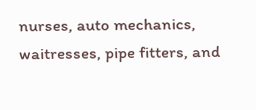nurses, auto mechanics, waitresses, pipe fitters, and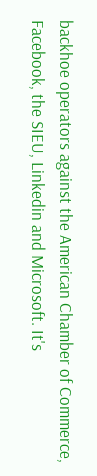backhoe operators against the American Chamber of Commerce, Facebook, the SIEU, Linkedin and Microsoft. It's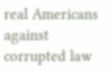real Americans against corrupted law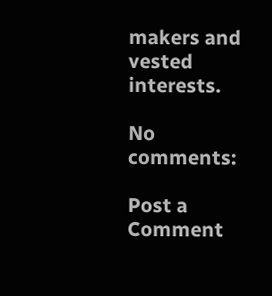makers and vested interests.

No comments:

Post a Comment